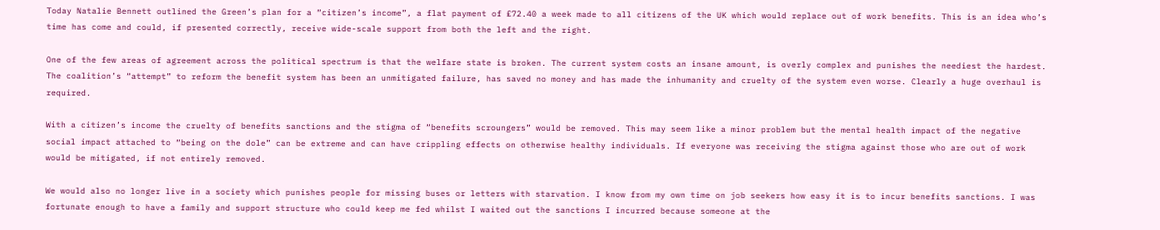Today Natalie Bennett outlined the Green’s plan for a “citizen’s income”, a flat payment of £72.40 a week made to all citizens of the UK which would replace out of work benefits. This is an idea who’s time has come and could, if presented correctly, receive wide-scale support from both the left and the right.

One of the few areas of agreement across the political spectrum is that the welfare state is broken. The current system costs an insane amount, is overly complex and punishes the neediest the hardest. The coalition’s “attempt” to reform the benefit system has been an unmitigated failure, has saved no money and has made the inhumanity and cruelty of the system even worse. Clearly a huge overhaul is required.

With a citizen’s income the cruelty of benefits sanctions and the stigma of “benefits scroungers” would be removed. This may seem like a minor problem but the mental health impact of the negative social impact attached to “being on the dole” can be extreme and can have crippling effects on otherwise healthy individuals. If everyone was receiving the stigma against those who are out of work would be mitigated, if not entirely removed.

We would also no longer live in a society which punishes people for missing buses or letters with starvation. I know from my own time on job seekers how easy it is to incur benefits sanctions. I was fortunate enough to have a family and support structure who could keep me fed whilst I waited out the sanctions I incurred because someone at the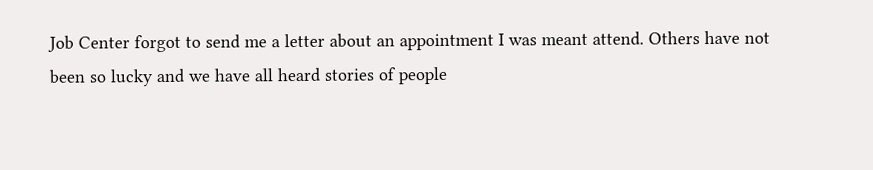Job Center forgot to send me a letter about an appointment I was meant attend. Others have not been so lucky and we have all heard stories of people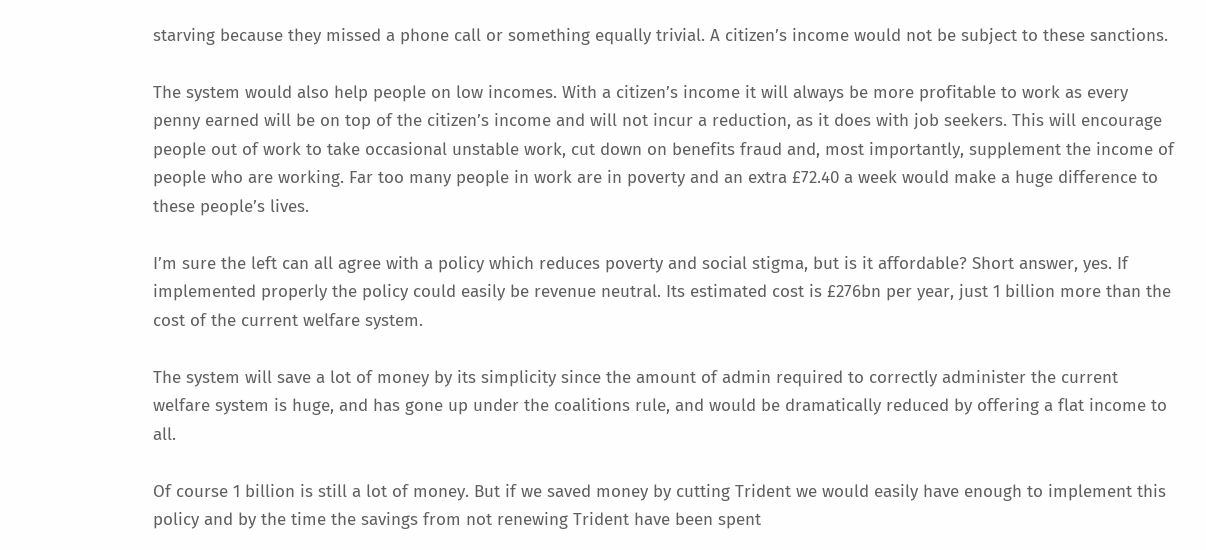starving because they missed a phone call or something equally trivial. A citizen’s income would not be subject to these sanctions.

The system would also help people on low incomes. With a citizen’s income it will always be more profitable to work as every penny earned will be on top of the citizen’s income and will not incur a reduction, as it does with job seekers. This will encourage people out of work to take occasional unstable work, cut down on benefits fraud and, most importantly, supplement the income of people who are working. Far too many people in work are in poverty and an extra £72.40 a week would make a huge difference to these people’s lives.

I’m sure the left can all agree with a policy which reduces poverty and social stigma, but is it affordable? Short answer, yes. If implemented properly the policy could easily be revenue neutral. Its estimated cost is £276bn per year, just 1 billion more than the cost of the current welfare system.

The system will save a lot of money by its simplicity since the amount of admin required to correctly administer the current welfare system is huge, and has gone up under the coalitions rule, and would be dramatically reduced by offering a flat income to all.

Of course 1 billion is still a lot of money. But if we saved money by cutting Trident we would easily have enough to implement this policy and by the time the savings from not renewing Trident have been spent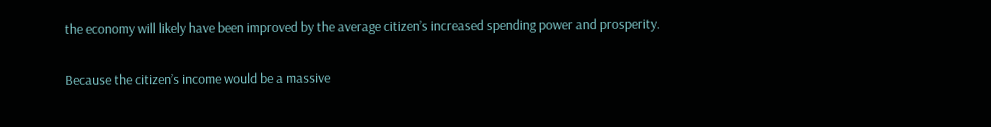the economy will likely have been improved by the average citizen’s increased spending power and prosperity.

Because the citizen’s income would be a massive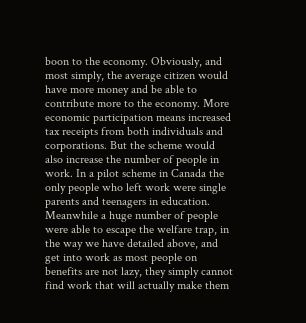boon to the economy. Obviously, and most simply, the average citizen would have more money and be able to contribute more to the economy. More economic participation means increased tax receipts from both individuals and corporations. But the scheme would also increase the number of people in work. In a pilot scheme in Canada the only people who left work were single parents and teenagers in education. Meanwhile a huge number of people were able to escape the welfare trap, in the way we have detailed above, and get into work as most people on benefits are not lazy, they simply cannot find work that will actually make them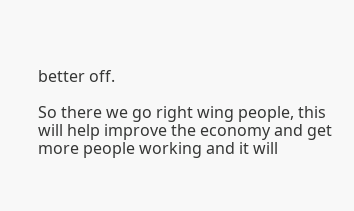better off.

So there we go right wing people, this will help improve the economy and get more people working and it will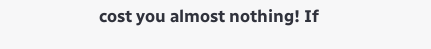cost you almost nothing! If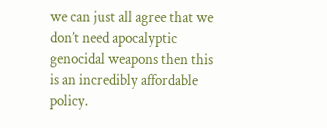we can just all agree that we don’t need apocalyptic genocidal weapons then this is an incredibly affordable policy.